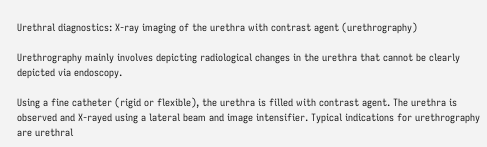Urethral diagnostics: X-ray imaging of the urethra with contrast agent (urethrography)

Urethrography mainly involves depicting radiological changes in the urethra that cannot be clearly depicted via endoscopy.

Using a fine catheter (rigid or flexible), the urethra is filled with contrast agent. The urethra is observed and X-rayed using a lateral beam and image intensifier. Typical indications for urethrography are urethral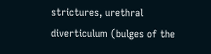strictures, urethral diverticulum (bulges of the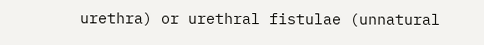urethra) or urethral fistulae (unnatural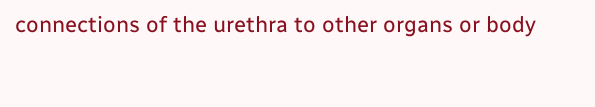connections of the urethra to other organs or body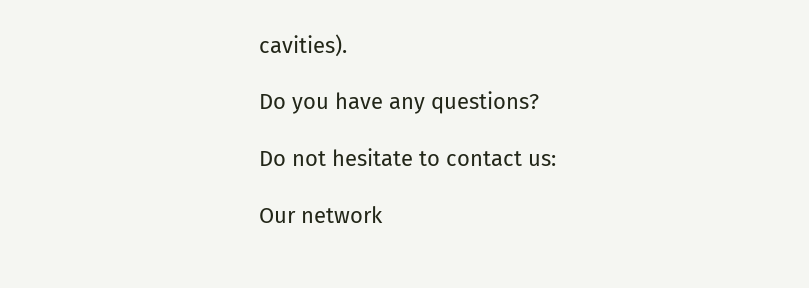cavities).

Do you have any questions?

Do not hesitate to contact us:

Our network